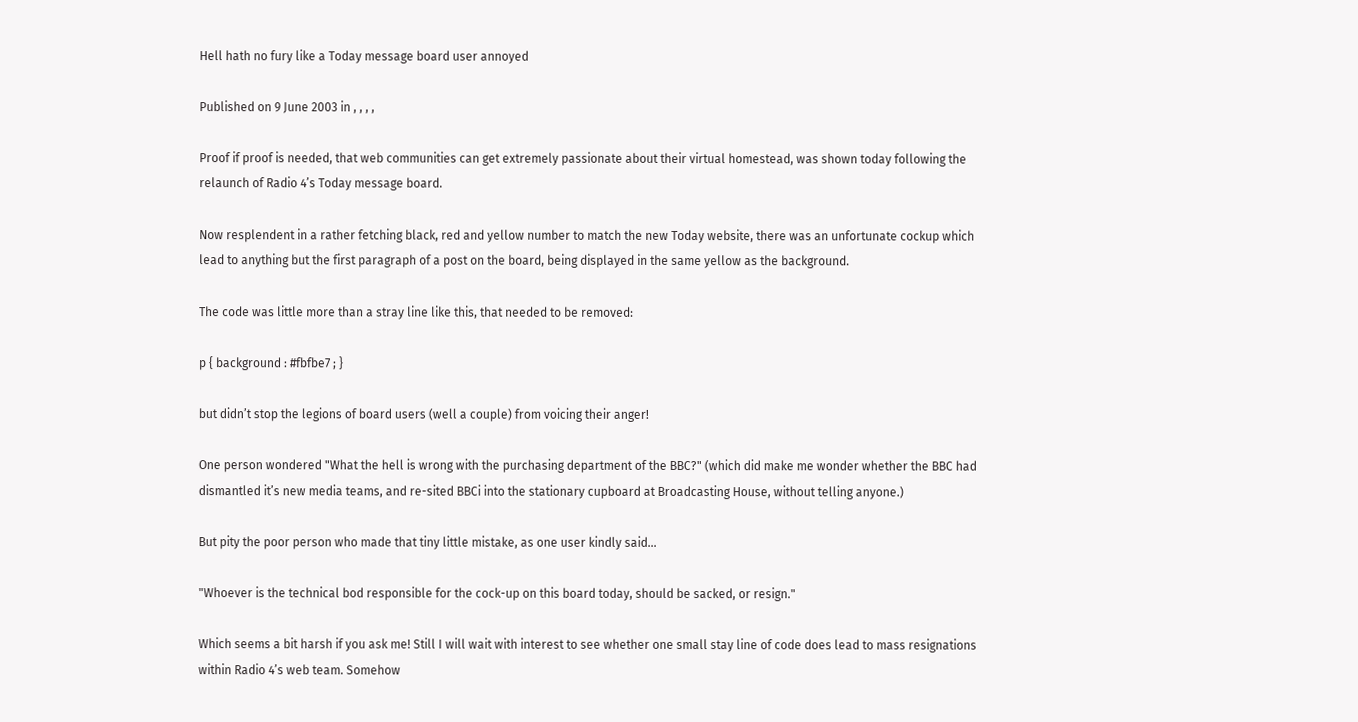Hell hath no fury like a Today message board user annoyed

Published on 9 June 2003 in , , , ,

Proof if proof is needed, that web communities can get extremely passionate about their virtual homestead, was shown today following the relaunch of Radio 4’s Today message board.

Now resplendent in a rather fetching black, red and yellow number to match the new Today website, there was an unfortunate cockup which lead to anything but the first paragraph of a post on the board, being displayed in the same yellow as the background.

The code was little more than a stray line like this, that needed to be removed:

p { background : #fbfbe7 ; }

but didn’t stop the legions of board users (well a couple) from voicing their anger!

One person wondered "What the hell is wrong with the purchasing department of the BBC?" (which did make me wonder whether the BBC had dismantled it’s new media teams, and re-sited BBCi into the stationary cupboard at Broadcasting House, without telling anyone.)

But pity the poor person who made that tiny little mistake, as one user kindly said…

"Whoever is the technical bod responsible for the cock-up on this board today, should be sacked, or resign."

Which seems a bit harsh if you ask me! Still I will wait with interest to see whether one small stay line of code does lead to mass resignations within Radio 4’s web team. Somehow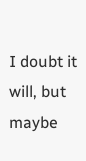I doubt it will, but maybe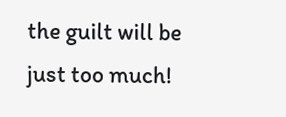the guilt will be just too much!